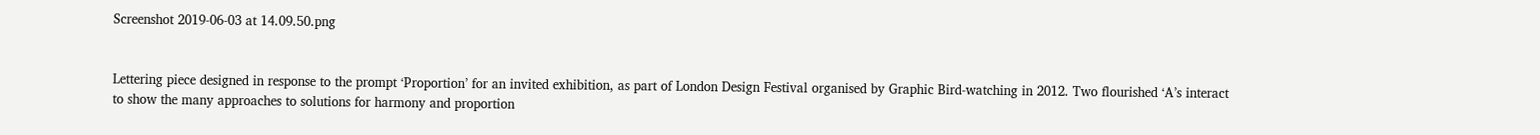Screenshot 2019-06-03 at 14.09.50.png


Lettering piece designed in response to the prompt ‘Proportion’ for an invited exhibition, as part of London Design Festival organised by Graphic Bird-watching in 2012. Two flourished ‘A’s interact to show the many approaches to solutions for harmony and proportion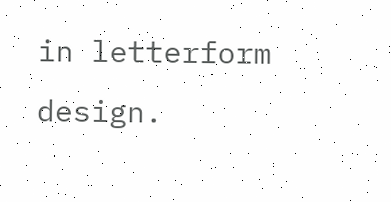in letterform design.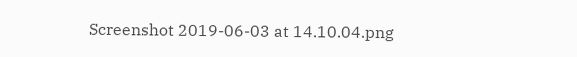Screenshot 2019-06-03 at 14.10.04.png